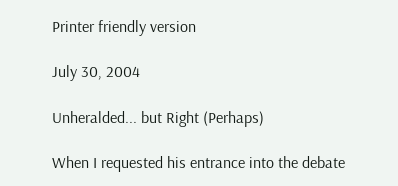Printer friendly version

July 30, 2004

Unheralded... but Right (Perhaps)

When I requested his entrance into the debate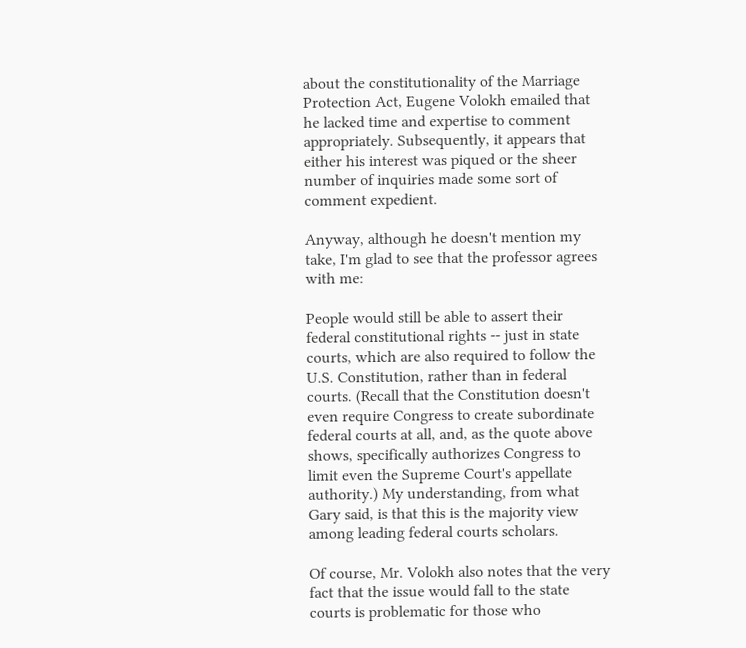about the constitutionality of the Marriage Protection Act, Eugene Volokh emailed that he lacked time and expertise to comment appropriately. Subsequently, it appears that either his interest was piqued or the sheer number of inquiries made some sort of comment expedient.

Anyway, although he doesn't mention my take, I'm glad to see that the professor agrees with me:

People would still be able to assert their federal constitutional rights -- just in state courts, which are also required to follow the U.S. Constitution, rather than in federal courts. (Recall that the Constitution doesn't even require Congress to create subordinate federal courts at all, and, as the quote above shows, specifically authorizes Congress to limit even the Supreme Court's appellate authority.) My understanding, from what Gary said, is that this is the majority view among leading federal courts scholars.

Of course, Mr. Volokh also notes that the very fact that the issue would fall to the state courts is problematic for those who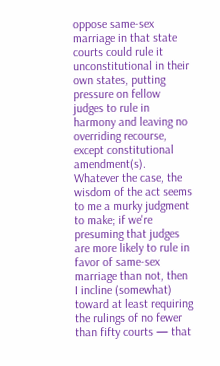oppose same-sex marriage in that state courts could rule it unconstitutional in their own states, putting pressure on fellow judges to rule in harmony and leaving no overriding recourse, except constitutional amendment(s). Whatever the case, the wisdom of the act seems to me a murky judgment to make; if we're presuming that judges are more likely to rule in favor of same-sex marriage than not, then I incline (somewhat) toward at least requiring the rulings of no fewer than fifty courts — that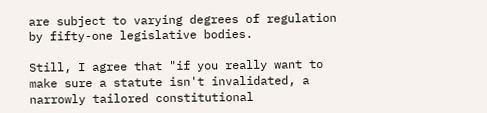are subject to varying degrees of regulation by fifty-one legislative bodies.

Still, I agree that "if you really want to make sure a statute isn't invalidated, a narrowly tailored constitutional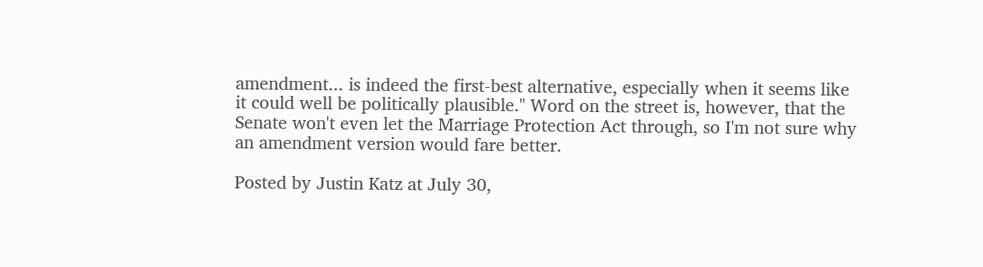amendment... is indeed the first-best alternative, especially when it seems like it could well be politically plausible." Word on the street is, however, that the Senate won't even let the Marriage Protection Act through, so I'm not sure why an amendment version would fare better.

Posted by Justin Katz at July 30,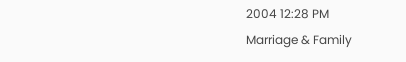2004 12:28 PM
Marriage & Family